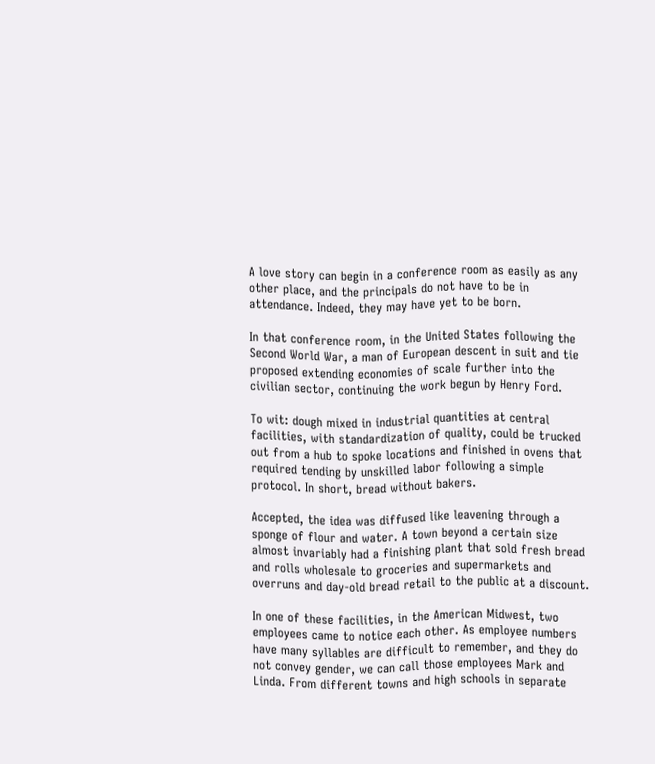A love story can begin in a conference room as easily as any other place, and the principals do not have to be in attendance. Indeed, they may have yet to be born.

In that conference room, in the United States following the Second World War, a man of European descent in suit and tie proposed extending economies of scale further into the civilian sector, continuing the work begun by Henry Ford.

To wit: dough mixed in industrial quantities at central facilities, with standardization of quality, could be trucked out from a hub to spoke locations and finished in ovens that required tending by unskilled labor following a simple protocol. In short, bread without bakers.

Accepted, the idea was diffused like leavening through a sponge of flour and water. A town beyond a certain size almost invariably had a finishing plant that sold fresh bread and rolls wholesale to groceries and supermarkets and overruns and day-old bread retail to the public at a discount.

In one of these facilities, in the American Midwest, two employees came to notice each other. As employee numbers have many syllables are difficult to remember, and they do not convey gender, we can call those employees Mark and Linda. From different towns and high schools in separate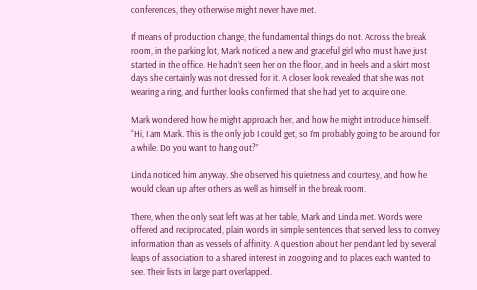conferences, they otherwise might never have met.

If means of production change, the fundamental things do not. Across the break room, in the parking lot, Mark noticed a new and graceful girl who must have just started in the office. He hadn’t seen her on the floor, and in heels and a skirt most days she certainly was not dressed for it. A closer look revealed that she was not wearing a ring, and further looks confirmed that she had yet to acquire one.

Mark wondered how he might approach her, and how he might introduce himself. “Hi, I am Mark. This is the only job I could get, so I’m probably going to be around for a while. Do you want to hang out?”

Linda noticed him anyway. She observed his quietness and courtesy, and how he would clean up after others as well as himself in the break room.

There, when the only seat left was at her table, Mark and Linda met. Words were offered and reciprocated, plain words in simple sentences that served less to convey information than as vessels of affinity. A question about her pendant led by several leaps of association to a shared interest in zoogoing and to places each wanted to see. Their lists in large part overlapped.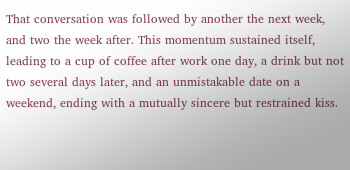That conversation was followed by another the next week, and two the week after. This momentum sustained itself, leading to a cup of coffee after work one day, a drink but not two several days later, and an unmistakable date on a weekend, ending with a mutually sincere but restrained kiss.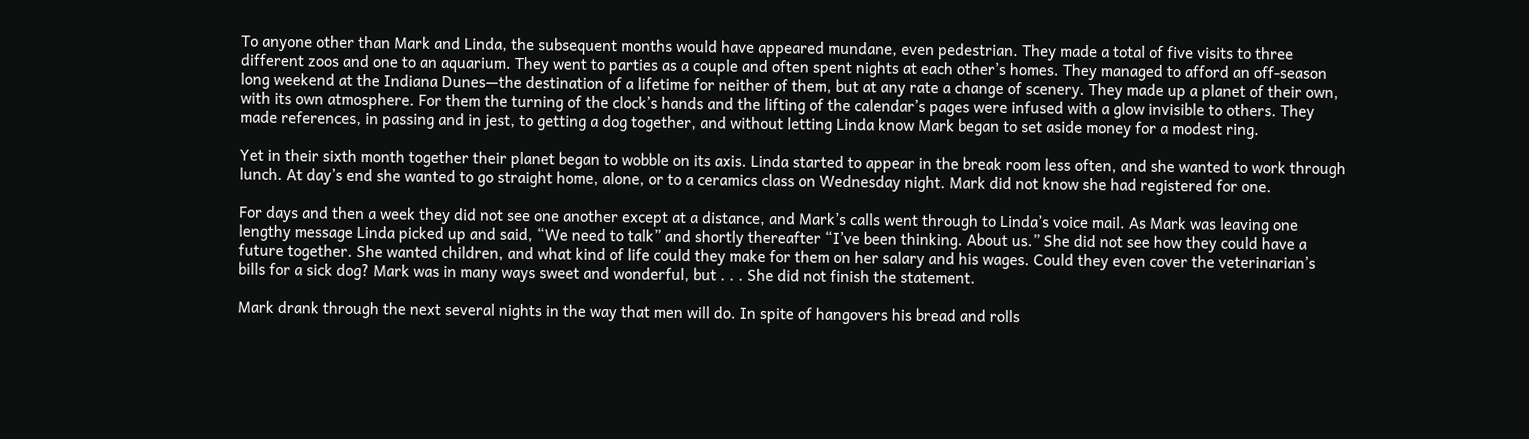To anyone other than Mark and Linda, the subsequent months would have appeared mundane, even pedestrian. They made a total of five visits to three different zoos and one to an aquarium. They went to parties as a couple and often spent nights at each other’s homes. They managed to afford an off-season long weekend at the Indiana Dunes—the destination of a lifetime for neither of them, but at any rate a change of scenery. They made up a planet of their own, with its own atmosphere. For them the turning of the clock’s hands and the lifting of the calendar’s pages were infused with a glow invisible to others. They made references, in passing and in jest, to getting a dog together, and without letting Linda know Mark began to set aside money for a modest ring.

Yet in their sixth month together their planet began to wobble on its axis. Linda started to appear in the break room less often, and she wanted to work through lunch. At day’s end she wanted to go straight home, alone, or to a ceramics class on Wednesday night. Mark did not know she had registered for one.

For days and then a week they did not see one another except at a distance, and Mark’s calls went through to Linda’s voice mail. As Mark was leaving one lengthy message Linda picked up and said, “We need to talk” and shortly thereafter “I’ve been thinking. About us.” She did not see how they could have a future together. She wanted children, and what kind of life could they make for them on her salary and his wages. Could they even cover the veterinarian’s bills for a sick dog? Mark was in many ways sweet and wonderful, but . . . She did not finish the statement.

Mark drank through the next several nights in the way that men will do. In spite of hangovers his bread and rolls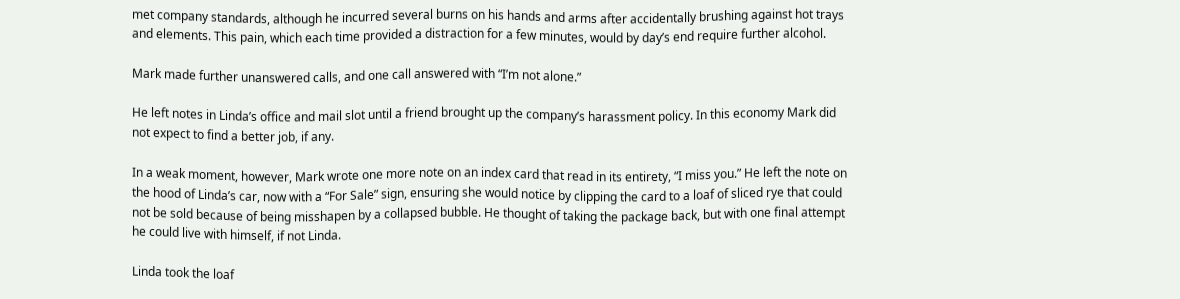met company standards, although he incurred several burns on his hands and arms after accidentally brushing against hot trays and elements. This pain, which each time provided a distraction for a few minutes, would by day’s end require further alcohol.

Mark made further unanswered calls, and one call answered with “I’m not alone.”

He left notes in Linda’s office and mail slot until a friend brought up the company’s harassment policy. In this economy Mark did not expect to find a better job, if any.

In a weak moment, however, Mark wrote one more note on an index card that read in its entirety, “I miss you.” He left the note on the hood of Linda’s car, now with a “For Sale” sign, ensuring she would notice by clipping the card to a loaf of sliced rye that could not be sold because of being misshapen by a collapsed bubble. He thought of taking the package back, but with one final attempt he could live with himself, if not Linda.

Linda took the loaf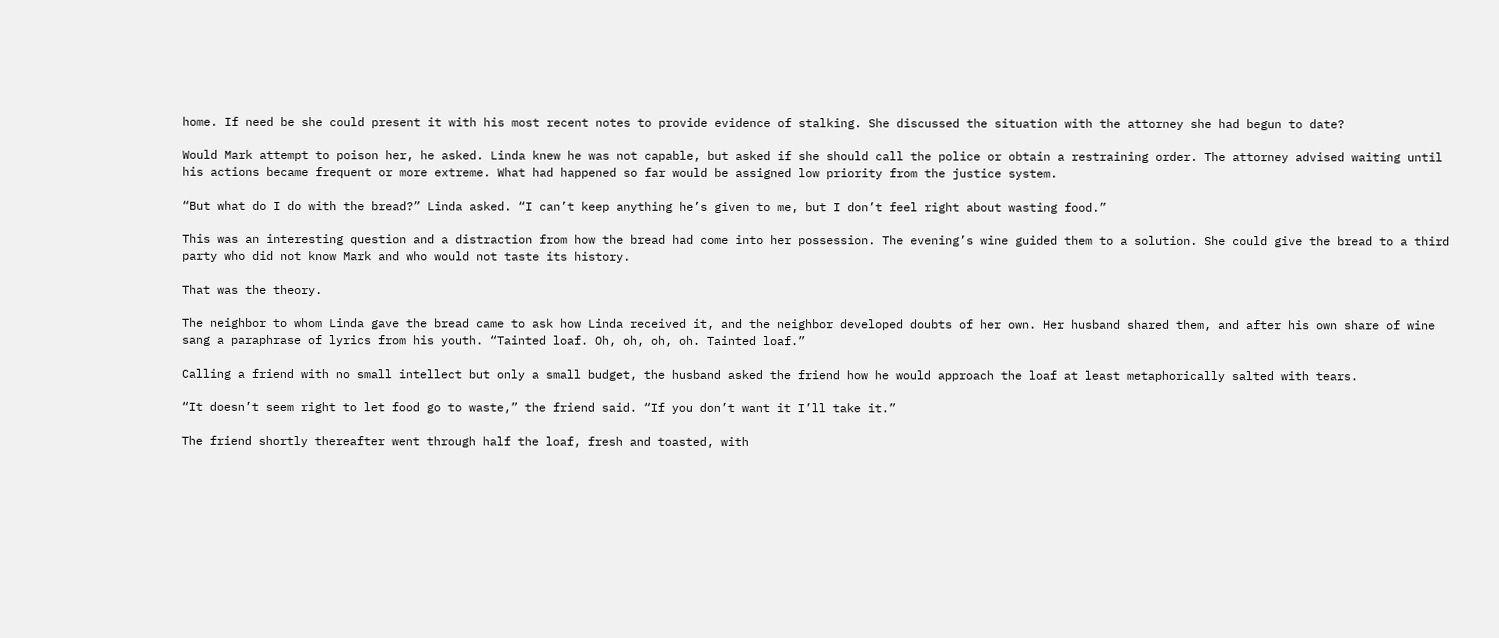home. If need be she could present it with his most recent notes to provide evidence of stalking. She discussed the situation with the attorney she had begun to date?

Would Mark attempt to poison her, he asked. Linda knew he was not capable, but asked if she should call the police or obtain a restraining order. The attorney advised waiting until his actions became frequent or more extreme. What had happened so far would be assigned low priority from the justice system.

“But what do I do with the bread?” Linda asked. “I can’t keep anything he’s given to me, but I don’t feel right about wasting food.”

This was an interesting question and a distraction from how the bread had come into her possession. The evening’s wine guided them to a solution. She could give the bread to a third party who did not know Mark and who would not taste its history.

That was the theory.

The neighbor to whom Linda gave the bread came to ask how Linda received it, and the neighbor developed doubts of her own. Her husband shared them, and after his own share of wine sang a paraphrase of lyrics from his youth. “Tainted loaf. Oh, oh, oh, oh. Tainted loaf.”

Calling a friend with no small intellect but only a small budget, the husband asked the friend how he would approach the loaf at least metaphorically salted with tears.

“It doesn’t seem right to let food go to waste,” the friend said. “If you don’t want it I’ll take it.”

The friend shortly thereafter went through half the loaf, fresh and toasted, with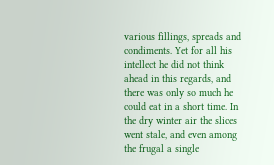various fillings, spreads and condiments. Yet for all his intellect he did not think ahead in this regards, and there was only so much he could eat in a short time. In the dry winter air the slices went stale, and even among the frugal a single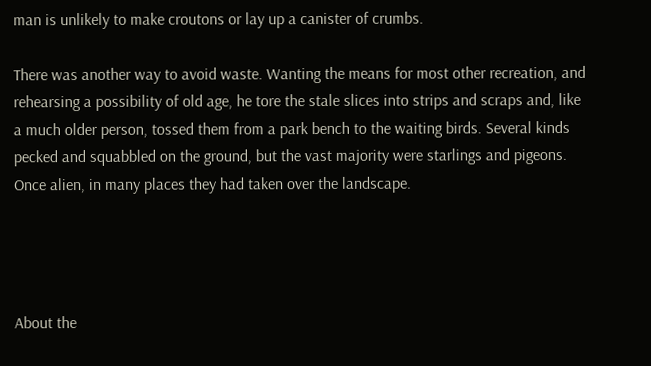man is unlikely to make croutons or lay up a canister of crumbs.

There was another way to avoid waste. Wanting the means for most other recreation, and rehearsing a possibility of old age, he tore the stale slices into strips and scraps and, like a much older person, tossed them from a park bench to the waiting birds. Several kinds pecked and squabbled on the ground, but the vast majority were starlings and pigeons. Once alien, in many places they had taken over the landscape.




About the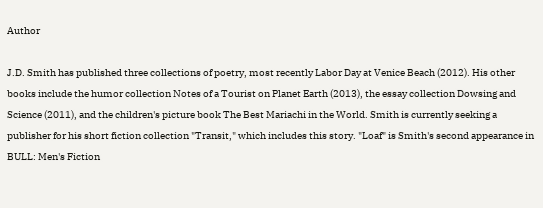Author

J.D. Smith has published three collections of poetry, most recently Labor Day at Venice Beach (2012). His other books include the humor collection Notes of a Tourist on Planet Earth (2013), the essay collection Dowsing and Science (2011), and the children's picture book The Best Mariachi in the World. Smith is currently seeking a publisher for his short fiction collection "Transit," which includes this story. "Loaf" is Smith's second appearance in BULL: Men's Fiction